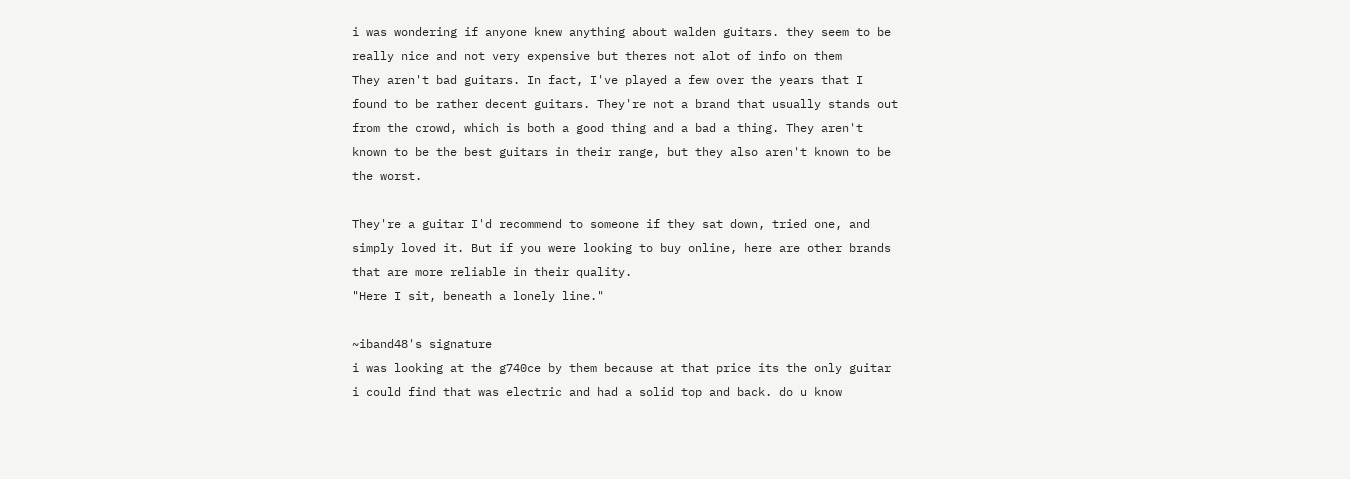i was wondering if anyone knew anything about walden guitars. they seem to be really nice and not very expensive but theres not alot of info on them
They aren't bad guitars. In fact, I've played a few over the years that I found to be rather decent guitars. They're not a brand that usually stands out from the crowd, which is both a good thing and a bad a thing. They aren't known to be the best guitars in their range, but they also aren't known to be the worst.

They're a guitar I'd recommend to someone if they sat down, tried one, and simply loved it. But if you were looking to buy online, here are other brands that are more reliable in their quality.
"Here I sit, beneath a lonely line."

~iband48's signature
i was looking at the g740ce by them because at that price its the only guitar i could find that was electric and had a solid top and back. do u know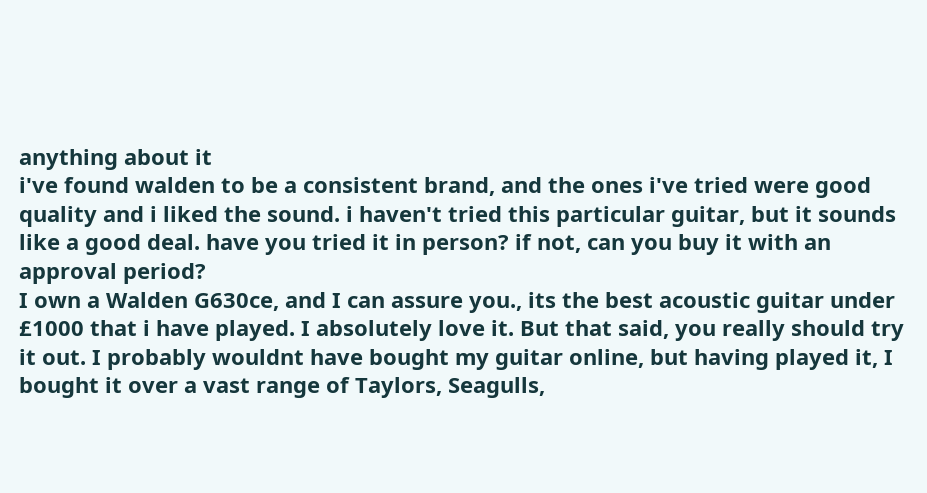anything about it
i've found walden to be a consistent brand, and the ones i've tried were good quality and i liked the sound. i haven't tried this particular guitar, but it sounds like a good deal. have you tried it in person? if not, can you buy it with an approval period?
I own a Walden G630ce, and I can assure you., its the best acoustic guitar under £1000 that i have played. I absolutely love it. But that said, you really should try it out. I probably wouldnt have bought my guitar online, but having played it, I bought it over a vast range of Taylors, Seagulls,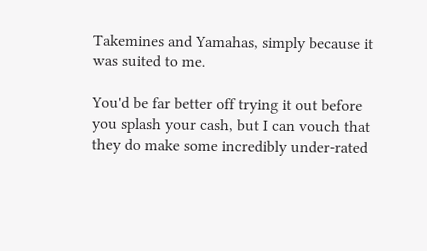Takemines and Yamahas, simply because it was suited to me.

You'd be far better off trying it out before you splash your cash, but I can vouch that they do make some incredibly under-rated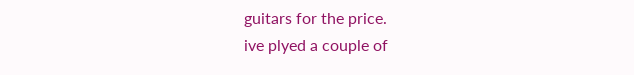guitars for the price.
ive plyed a couple of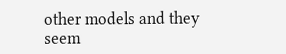other models and they seem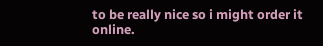to be really nice so i might order it online.